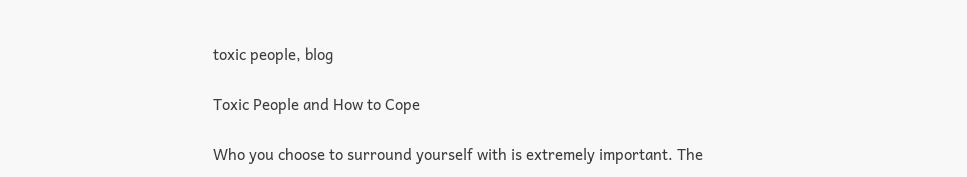toxic people, blog

Toxic People and How to Cope

Who you choose to surround yourself with is extremely important. The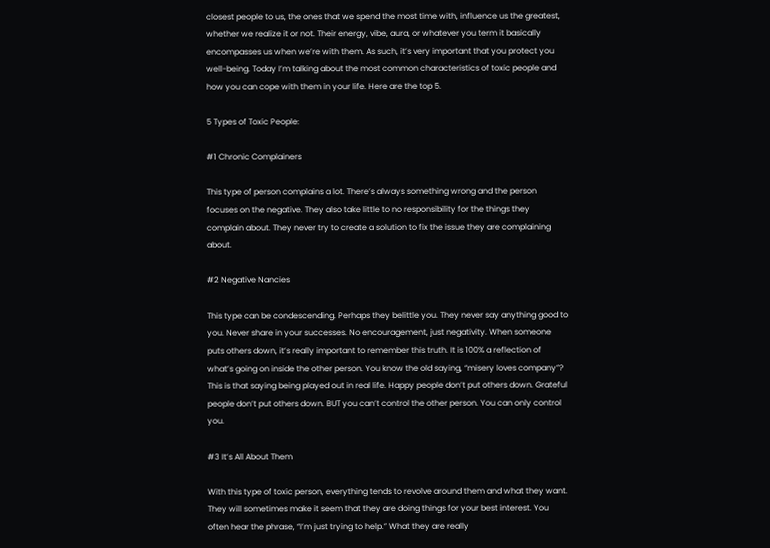closest people to us, the ones that we spend the most time with, influence us the greatest, whether we realize it or not. Their energy, vibe, aura, or whatever you term it basically encompasses us when we’re with them. As such, it’s very important that you protect you well-being. Today I’m talking about the most common characteristics of toxic people and how you can cope with them in your life. Here are the top 5.

5 Types of Toxic People:

#1 Chronic Complainers

This type of person complains a lot. There’s always something wrong and the person focuses on the negative. They also take little to no responsibility for the things they complain about. They never try to create a solution to fix the issue they are complaining about.

#2 Negative Nancies

This type can be condescending. Perhaps they belittle you. They never say anything good to you. Never share in your successes. No encouragement, just negativity. When someone puts others down, it’s really important to remember this truth. It is 100% a reflection of what’s going on inside the other person. You know the old saying, “misery loves company”? This is that saying being played out in real life. Happy people don’t put others down. Grateful people don’t put others down. BUT you can’t control the other person. You can only control you.

#3 It’s All About Them

With this type of toxic person, everything tends to revolve around them and what they want. They will sometimes make it seem that they are doing things for your best interest. You often hear the phrase, “I’m just trying to help.” What they are really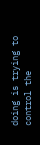doing is trying to control the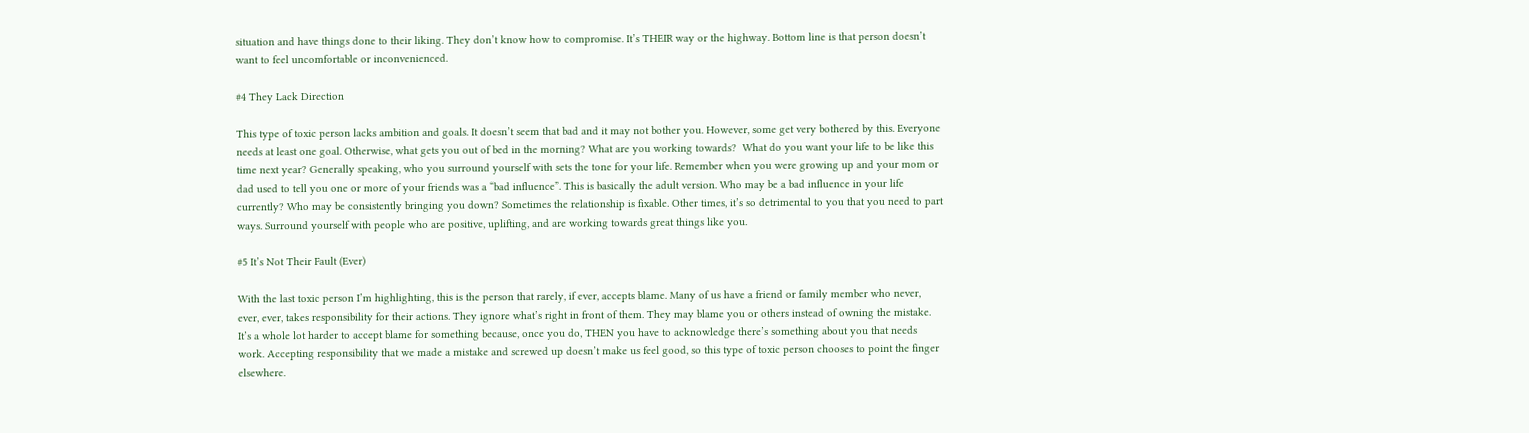situation and have things done to their liking. They don’t know how to compromise. It’s THEIR way or the highway. Bottom line is that person doesn’t want to feel uncomfortable or inconvenienced.

#4 They Lack Direction

This type of toxic person lacks ambition and goals. It doesn’t seem that bad and it may not bother you. However, some get very bothered by this. Everyone needs at least one goal. Otherwise, what gets you out of bed in the morning? What are you working towards?  What do you want your life to be like this time next year? Generally speaking, who you surround yourself with sets the tone for your life. Remember when you were growing up and your mom or dad used to tell you one or more of your friends was a “bad influence”. This is basically the adult version. Who may be a bad influence in your life currently? Who may be consistently bringing you down? Sometimes the relationship is fixable. Other times, it’s so detrimental to you that you need to part ways. Surround yourself with people who are positive, uplifting, and are working towards great things like you.

#5 It’s Not Their Fault (Ever)

With the last toxic person I’m highlighting, this is the person that rarely, if ever, accepts blame. Many of us have a friend or family member who never, ever, ever, takes responsibility for their actions. They ignore what’s right in front of them. They may blame you or others instead of owning the mistake. It’s a whole lot harder to accept blame for something because, once you do, THEN you have to acknowledge there’s something about you that needs work. Accepting responsibility that we made a mistake and screwed up doesn’t make us feel good, so this type of toxic person chooses to point the finger elsewhere.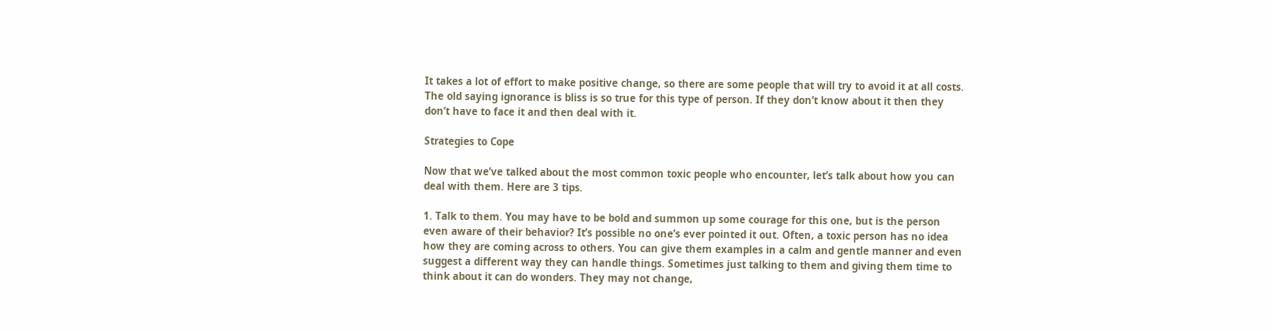It takes a lot of effort to make positive change, so there are some people that will try to avoid it at all costs. The old saying ignorance is bliss is so true for this type of person. If they don’t know about it then they don’t have to face it and then deal with it.

Strategies to Cope

Now that we’ve talked about the most common toxic people who encounter, let’s talk about how you can deal with them. Here are 3 tips.

1. Talk to them. You may have to be bold and summon up some courage for this one, but is the person even aware of their behavior? It’s possible no one’s ever pointed it out. Often, a toxic person has no idea how they are coming across to others. You can give them examples in a calm and gentle manner and even suggest a different way they can handle things. Sometimes just talking to them and giving them time to think about it can do wonders. They may not change,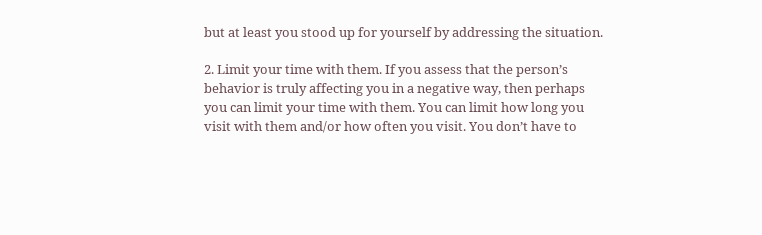but at least you stood up for yourself by addressing the situation.

2. Limit your time with them. If you assess that the person’s behavior is truly affecting you in a negative way, then perhaps you can limit your time with them. You can limit how long you visit with them and/or how often you visit. You don’t have to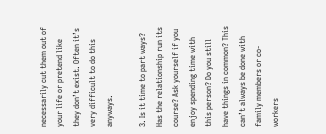necessarily cut them out of your life or pretend like they don’t exist. Often it’s very difficult to do this anyways.

3. Is it time to part ways? Has the relationship run its course? Ask yourself if you enjoy spending time with this person? Do you still have things in common? This can’t always be done with family members or co-workers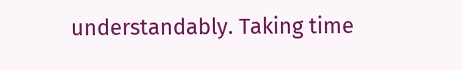understandably. Taking time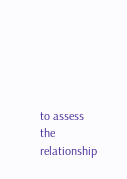to assess the relationship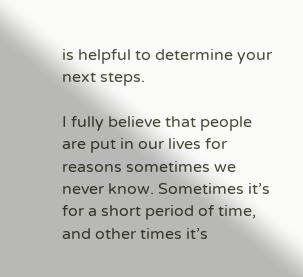is helpful to determine your next steps.

I fully believe that people are put in our lives for reasons sometimes we never know. Sometimes it’s for a short period of time, and other times it’s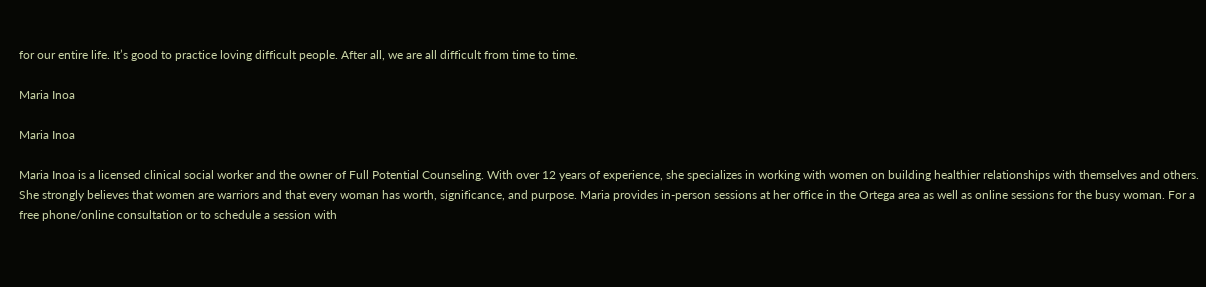for our entire life. It’s good to practice loving difficult people. After all, we are all difficult from time to time.

Maria Inoa

Maria Inoa

Maria Inoa is a licensed clinical social worker and the owner of Full Potential Counseling. With over 12 years of experience, she specializes in working with women on building healthier relationships with themselves and others. She strongly believes that women are warriors and that every woman has worth, significance, and purpose. Maria provides in-person sessions at her office in the Ortega area as well as online sessions for the busy woman. For a free phone/online consultation or to schedule a session with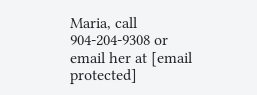Maria, call 904-204-9308 or email her at [email protected]